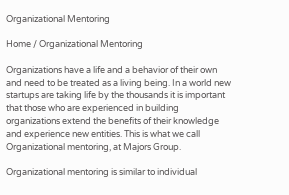Organizational Mentoring

Home / Organizational Mentoring

Organizations have a life and a behavior of their own and need to be treated as a living being. In a world new startups are taking life by the thousands it is important that those who are experienced in building organizations extend the benefits of their knowledge and experience new entities. This is what we call Organizational mentoring, at Majors Group.

Organizational mentoring is similar to individual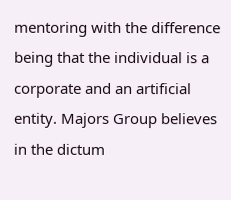mentoring with the difference being that the individual is a corporate and an artificial entity. Majors Group believes in the dictum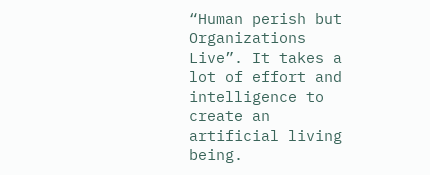“Human perish but Organizations Live”. It takes a lot of effort and intelligence to create an artificial living being.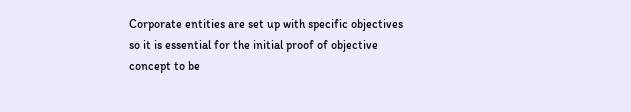Corporate entities are set up with specific objectives so it is essential for the initial proof of objective concept to be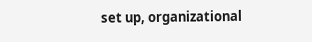set up, organizational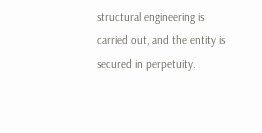structural engineering is carried out, and the entity is secured in perpetuity.